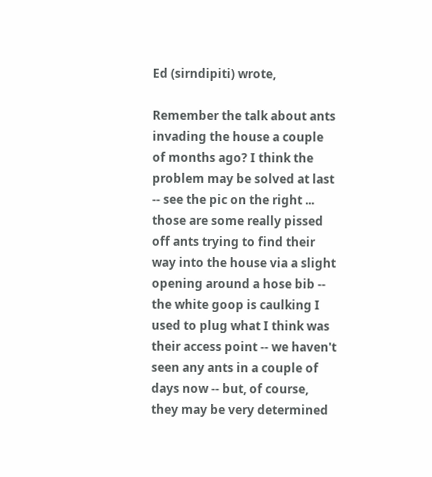Ed (sirndipiti) wrote,

Remember the talk about ants invading the house a couple of months ago? I think the problem may be solved at last -- see the pic on the right ... those are some really pissed off ants trying to find their way into the house via a slight opening around a hose bib -- the white goop is caulking I used to plug what I think was their access point -- we haven't seen any ants in a couple of days now -- but, of course, they may be very determined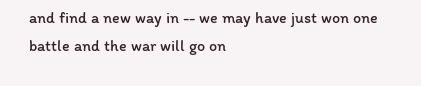and find a new way in -- we may have just won one battle and the war will go on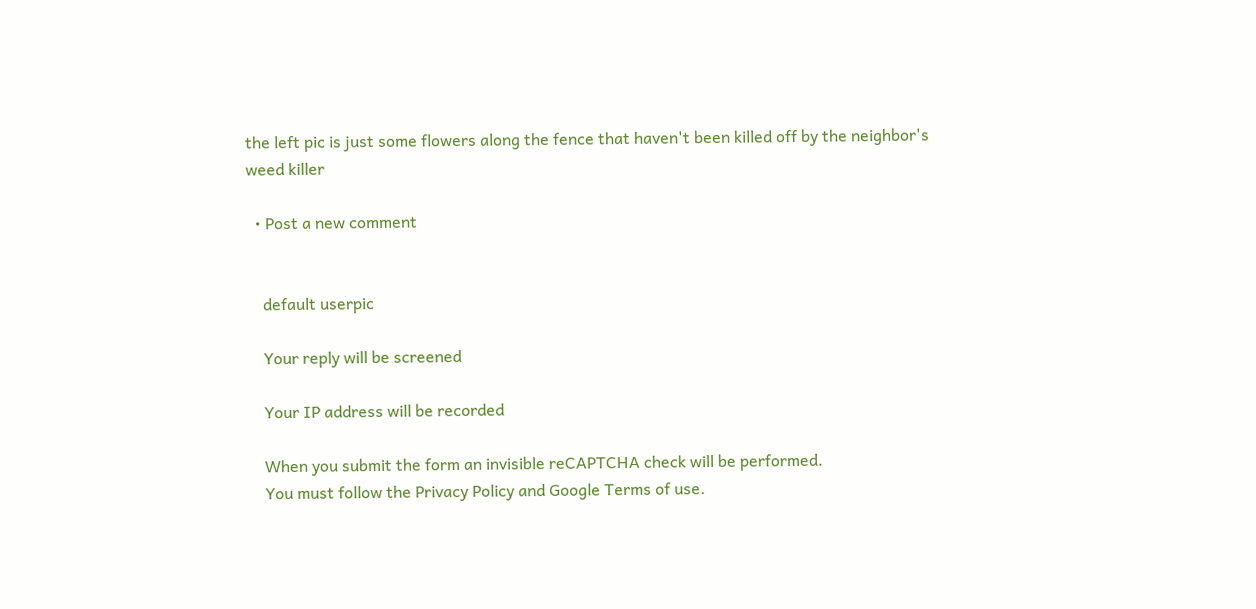the left pic is just some flowers along the fence that haven't been killed off by the neighbor's weed killer

  • Post a new comment


    default userpic

    Your reply will be screened

    Your IP address will be recorded

    When you submit the form an invisible reCAPTCHA check will be performed.
    You must follow the Privacy Policy and Google Terms of use.